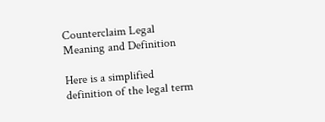Counterclaim Legal Meaning and Definition

Here is a simplified definition of the legal term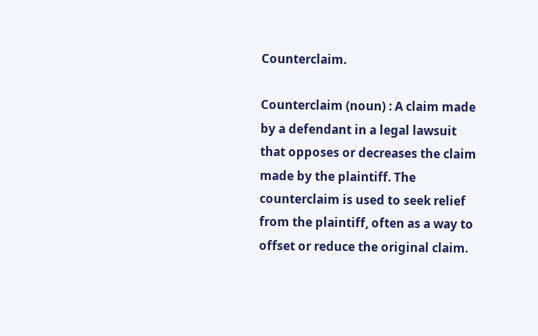Counterclaim.

Counterclaim (noun) : A claim made by a defendant in a legal lawsuit that opposes or decreases the claim made by the plaintiff. The counterclaim is used to seek relief from the plaintiff, often as a way to offset or reduce the original claim.